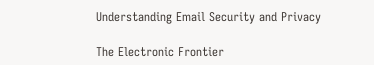Understanding Email Security and Privacy

The Electronic Frontier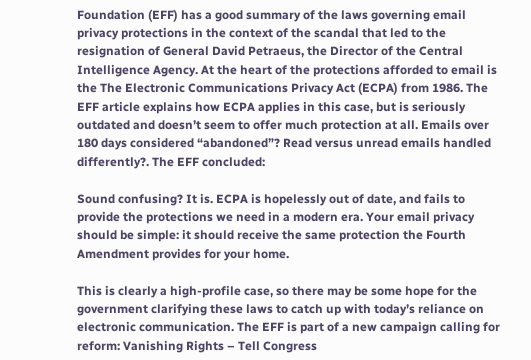Foundation (EFF) has a good summary of the laws governing email privacy protections in the context of the scandal that led to the resignation of General David Petraeus, the Director of the Central Intelligence Agency. At the heart of the protections afforded to email is the The Electronic Communications Privacy Act (ECPA) from 1986. The EFF article explains how ECPA applies in this case, but is seriously outdated and doesn’t seem to offer much protection at all. Emails over 180 days considered “abandoned”? Read versus unread emails handled differently?. The EFF concluded:

Sound confusing? It is. ECPA is hopelessly out of date, and fails to provide the protections we need in a modern era. Your email privacy should be simple: it should receive the same protection the Fourth Amendment provides for your home.

This is clearly a high-profile case, so there may be some hope for the government clarifying these laws to catch up with today’s reliance on electronic communication. The EFF is part of a new campaign calling for reform: Vanishing Rights – Tell Congress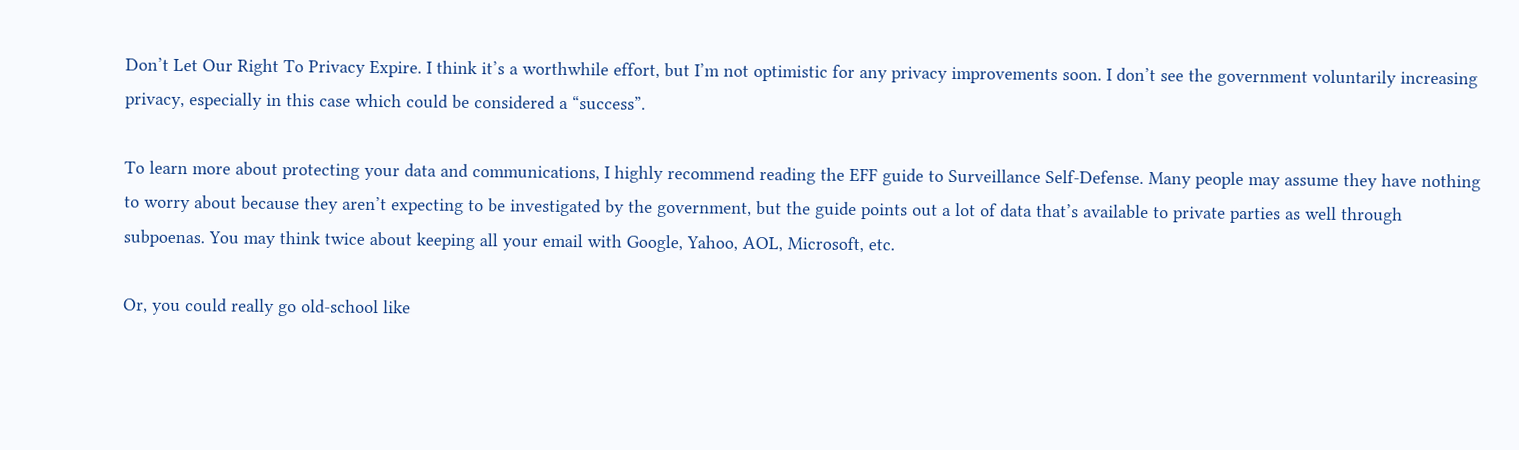Don’t Let Our Right To Privacy Expire. I think it’s a worthwhile effort, but I’m not optimistic for any privacy improvements soon. I don’t see the government voluntarily increasing privacy, especially in this case which could be considered a “success”.

To learn more about protecting your data and communications, I highly recommend reading the EFF guide to Surveillance Self-Defense. Many people may assume they have nothing to worry about because they aren’t expecting to be investigated by the government, but the guide points out a lot of data that’s available to private parties as well through subpoenas. You may think twice about keeping all your email with Google, Yahoo, AOL, Microsoft, etc.

Or, you could really go old-school like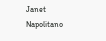Janet Napolitano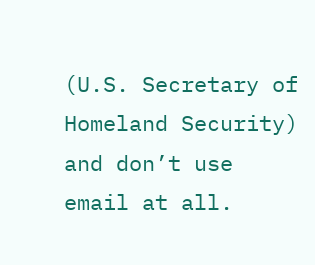(U.S. Secretary of Homeland Security) and don’t use email at all.